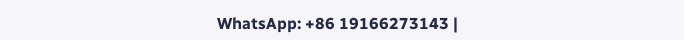WhatsApp: +86 19166273143 |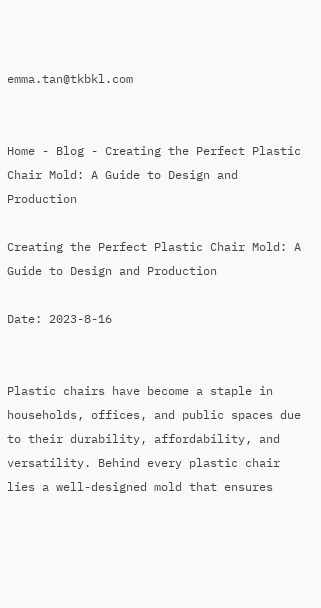emma.tan@tkbkl.com


Home - Blog - Creating the Perfect Plastic Chair Mold: A Guide to Design and Production

Creating the Perfect Plastic Chair Mold: A Guide to Design and Production

Date: 2023-8-16


Plastic chairs have become a staple in households, offices, and public spaces due to their durability, affordability, and versatility. Behind every plastic chair lies a well-designed mold that ensures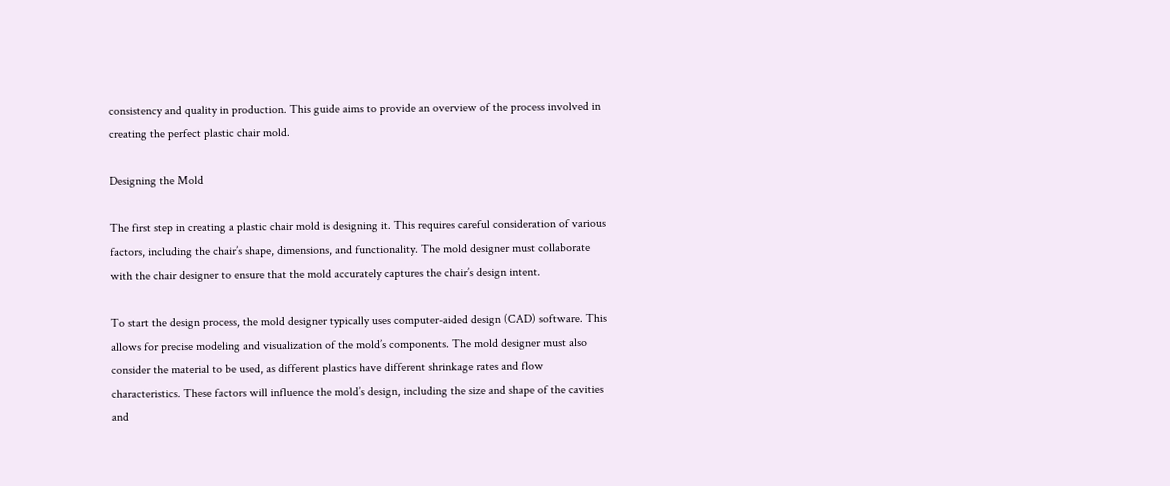consistency and quality in production. This guide aims to provide an overview of the process involved in creating the perfect plastic chair mold.

Designing the Mold

The first step in creating a plastic chair mold is designing it. This requires careful consideration of various factors, including the chair’s shape, dimensions, and functionality. The mold designer must collaborate with the chair designer to ensure that the mold accurately captures the chair’s design intent.

To start the design process, the mold designer typically uses computer-aided design (CAD) software. This allows for precise modeling and visualization of the mold’s components. The mold designer must also consider the material to be used, as different plastics have different shrinkage rates and flow characteristics. These factors will influence the mold’s design, including the size and shape of the cavities and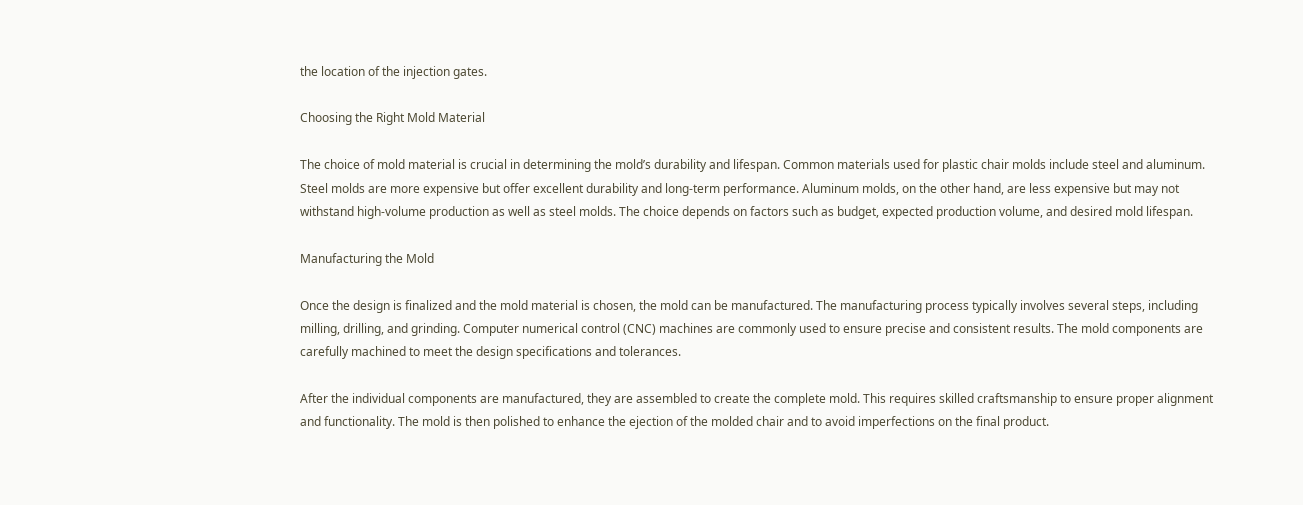the location of the injection gates.

Choosing the Right Mold Material

The choice of mold material is crucial in determining the mold’s durability and lifespan. Common materials used for plastic chair molds include steel and aluminum. Steel molds are more expensive but offer excellent durability and long-term performance. Aluminum molds, on the other hand, are less expensive but may not withstand high-volume production as well as steel molds. The choice depends on factors such as budget, expected production volume, and desired mold lifespan.

Manufacturing the Mold

Once the design is finalized and the mold material is chosen, the mold can be manufactured. The manufacturing process typically involves several steps, including milling, drilling, and grinding. Computer numerical control (CNC) machines are commonly used to ensure precise and consistent results. The mold components are carefully machined to meet the design specifications and tolerances.

After the individual components are manufactured, they are assembled to create the complete mold. This requires skilled craftsmanship to ensure proper alignment and functionality. The mold is then polished to enhance the ejection of the molded chair and to avoid imperfections on the final product.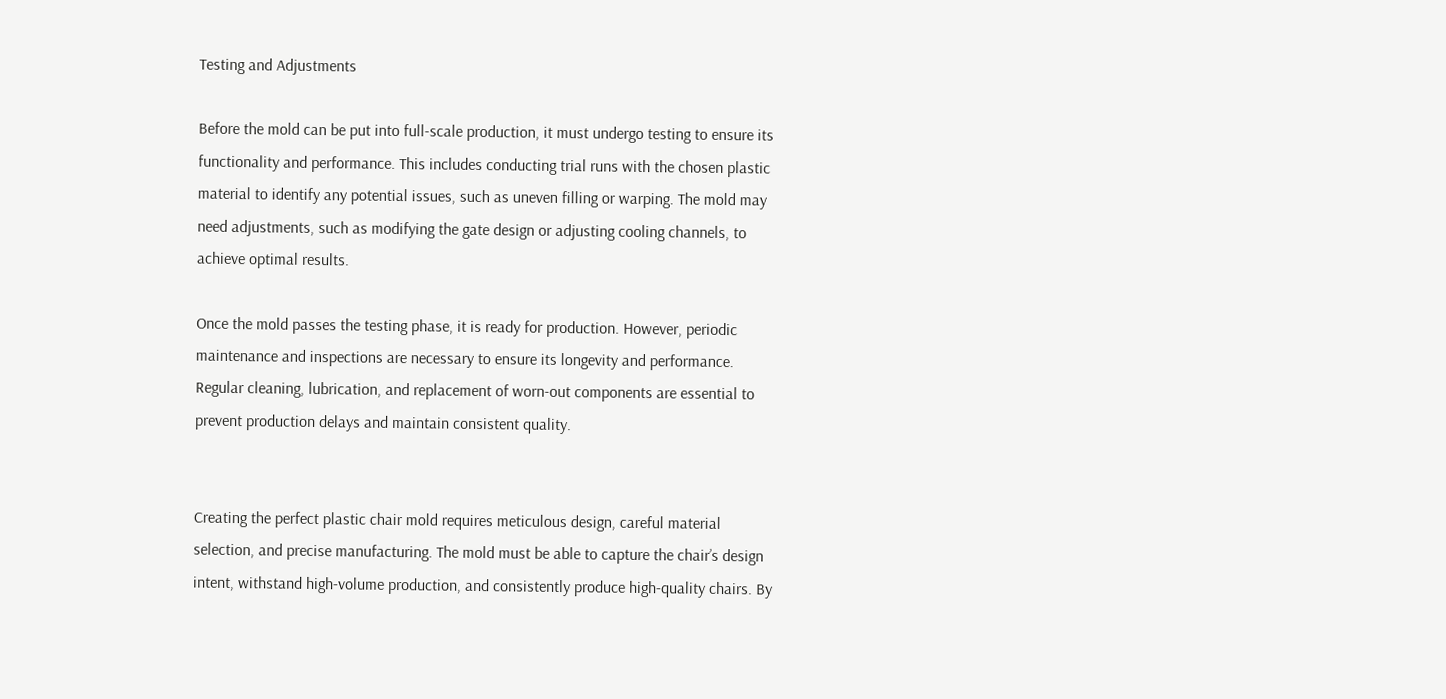Testing and Adjustments

Before the mold can be put into full-scale production, it must undergo testing to ensure its functionality and performance. This includes conducting trial runs with the chosen plastic material to identify any potential issues, such as uneven filling or warping. The mold may need adjustments, such as modifying the gate design or adjusting cooling channels, to achieve optimal results.

Once the mold passes the testing phase, it is ready for production. However, periodic maintenance and inspections are necessary to ensure its longevity and performance. Regular cleaning, lubrication, and replacement of worn-out components are essential to prevent production delays and maintain consistent quality.


Creating the perfect plastic chair mold requires meticulous design, careful material selection, and precise manufacturing. The mold must be able to capture the chair’s design intent, withstand high-volume production, and consistently produce high-quality chairs. By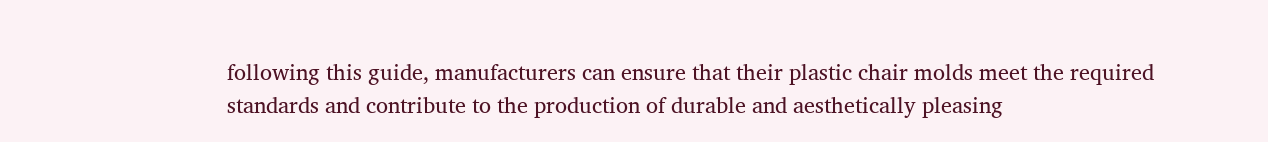following this guide, manufacturers can ensure that their plastic chair molds meet the required standards and contribute to the production of durable and aesthetically pleasing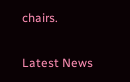chairs.

Latest News